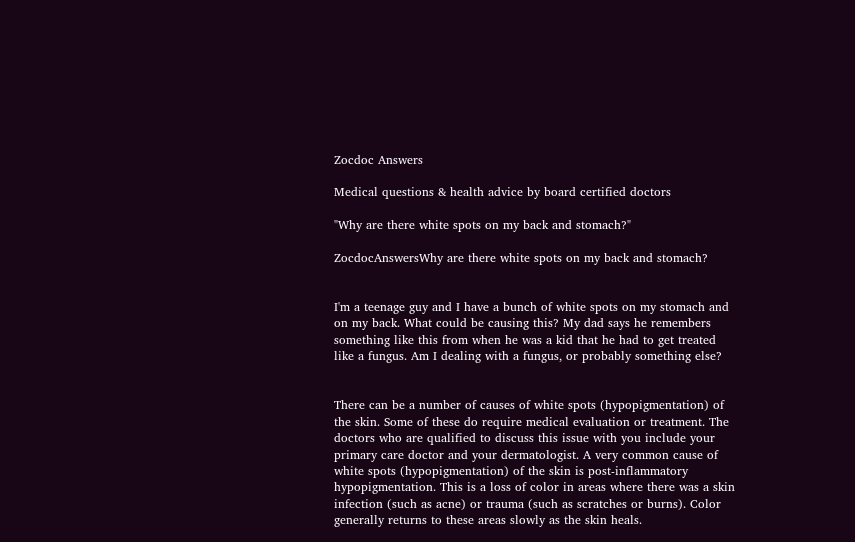Zocdoc Answers

Medical questions & health advice by board certified doctors

"Why are there white spots on my back and stomach?"

ZocdocAnswersWhy are there white spots on my back and stomach?


I'm a teenage guy and I have a bunch of white spots on my stomach and on my back. What could be causing this? My dad says he remembers something like this from when he was a kid that he had to get treated like a fungus. Am I dealing with a fungus, or probably something else?


There can be a number of causes of white spots (hypopigmentation) of the skin. Some of these do require medical evaluation or treatment. The doctors who are qualified to discuss this issue with you include your primary care doctor and your dermatologist. A very common cause of white spots (hypopigmentation) of the skin is post-inflammatory hypopigmentation. This is a loss of color in areas where there was a skin infection (such as acne) or trauma (such as scratches or burns). Color generally returns to these areas slowly as the skin heals.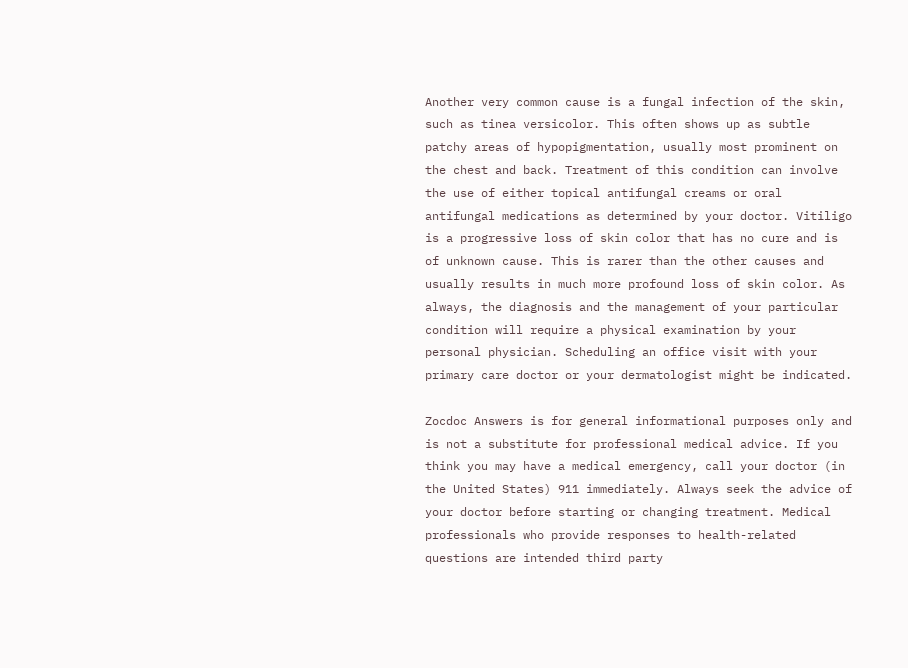Another very common cause is a fungal infection of the skin, such as tinea versicolor. This often shows up as subtle patchy areas of hypopigmentation, usually most prominent on the chest and back. Treatment of this condition can involve the use of either topical antifungal creams or oral antifungal medications as determined by your doctor. Vitiligo is a progressive loss of skin color that has no cure and is of unknown cause. This is rarer than the other causes and usually results in much more profound loss of skin color. As always, the diagnosis and the management of your particular condition will require a physical examination by your personal physician. Scheduling an office visit with your primary care doctor or your dermatologist might be indicated.

Zocdoc Answers is for general informational purposes only and is not a substitute for professional medical advice. If you think you may have a medical emergency, call your doctor (in the United States) 911 immediately. Always seek the advice of your doctor before starting or changing treatment. Medical professionals who provide responses to health-related questions are intended third party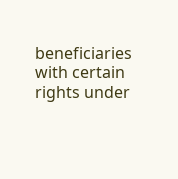beneficiaries with certain rights under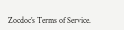Zocdoc’s Terms of Service.